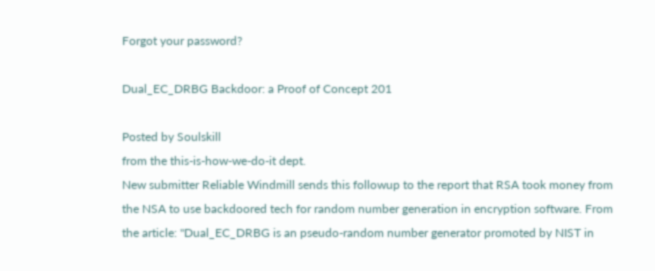Forgot your password?

Dual_EC_DRBG Backdoor: a Proof of Concept 201

Posted by Soulskill
from the this-is-how-we-do-it dept.
New submitter Reliable Windmill sends this followup to the report that RSA took money from the NSA to use backdoored tech for random number generation in encryption software. From the article: "Dual_EC_DRBG is an pseudo-random number generator promoted by NIST in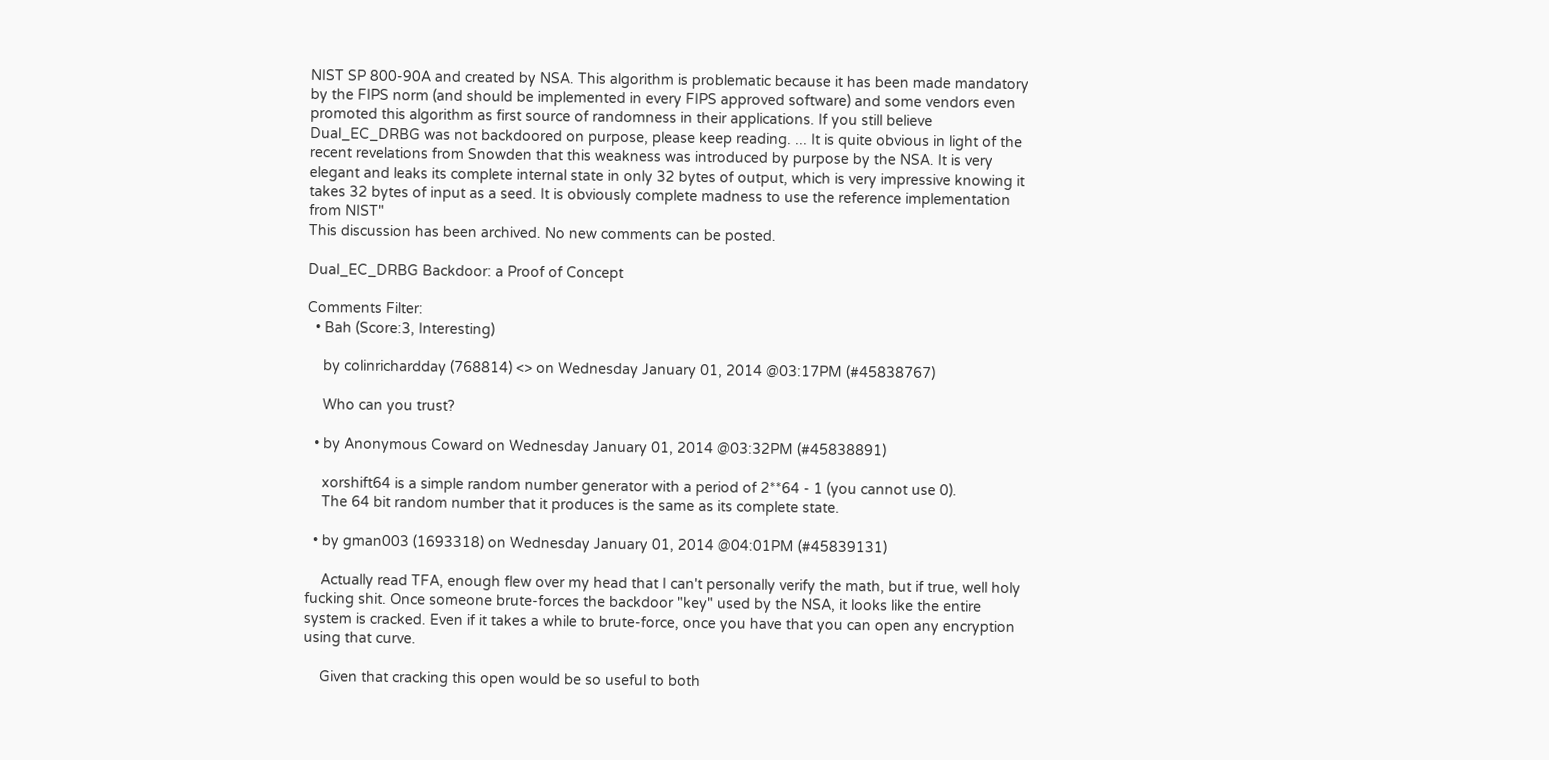NIST SP 800-90A and created by NSA. This algorithm is problematic because it has been made mandatory by the FIPS norm (and should be implemented in every FIPS approved software) and some vendors even promoted this algorithm as first source of randomness in their applications. If you still believe Dual_EC_DRBG was not backdoored on purpose, please keep reading. ... It is quite obvious in light of the recent revelations from Snowden that this weakness was introduced by purpose by the NSA. It is very elegant and leaks its complete internal state in only 32 bytes of output, which is very impressive knowing it takes 32 bytes of input as a seed. It is obviously complete madness to use the reference implementation from NIST"
This discussion has been archived. No new comments can be posted.

Dual_EC_DRBG Backdoor: a Proof of Concept

Comments Filter:
  • Bah (Score:3, Interesting)

    by colinrichardday (768814) <> on Wednesday January 01, 2014 @03:17PM (#45838767)

    Who can you trust?

  • by Anonymous Coward on Wednesday January 01, 2014 @03:32PM (#45838891)

    xorshift64 is a simple random number generator with a period of 2**64 - 1 (you cannot use 0).
    The 64 bit random number that it produces is the same as its complete state.

  • by gman003 (1693318) on Wednesday January 01, 2014 @04:01PM (#45839131)

    Actually read TFA, enough flew over my head that I can't personally verify the math, but if true, well holy fucking shit. Once someone brute-forces the backdoor "key" used by the NSA, it looks like the entire system is cracked. Even if it takes a while to brute-force, once you have that you can open any encryption using that curve.

    Given that cracking this open would be so useful to both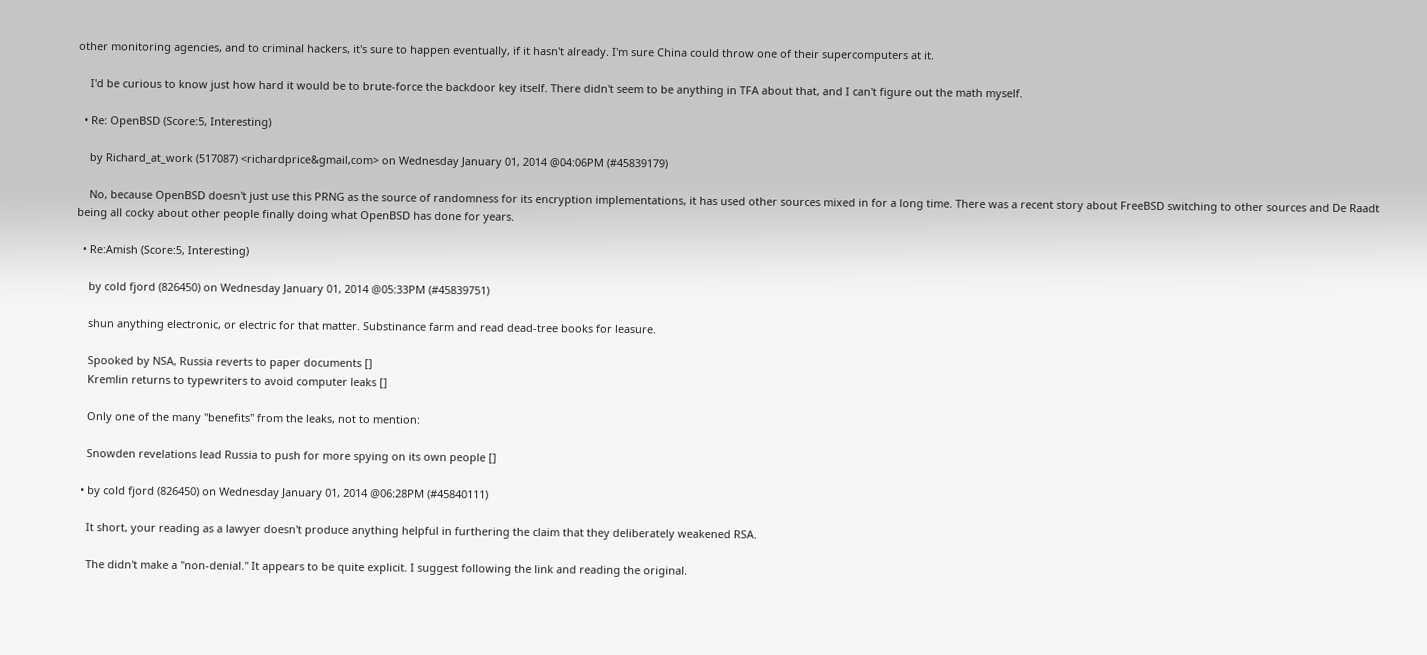other monitoring agencies, and to criminal hackers, it's sure to happen eventually, if it hasn't already. I'm sure China could throw one of their supercomputers at it.

    I'd be curious to know just how hard it would be to brute-force the backdoor key itself. There didn't seem to be anything in TFA about that, and I can't figure out the math myself.

  • Re: OpenBSD (Score:5, Interesting)

    by Richard_at_work (517087) <richardprice&gmail,com> on Wednesday January 01, 2014 @04:06PM (#45839179)

    No, because OpenBSD doesn't just use this PRNG as the source of randomness for its encryption implementations, it has used other sources mixed in for a long time. There was a recent story about FreeBSD switching to other sources and De Raadt being all cocky about other people finally doing what OpenBSD has done for years.

  • Re:Amish (Score:5, Interesting)

    by cold fjord (826450) on Wednesday January 01, 2014 @05:33PM (#45839751)

    shun anything electronic, or electric for that matter. Substinance farm and read dead-tree books for leasure.

    Spooked by NSA, Russia reverts to paper documents []
    Kremlin returns to typewriters to avoid computer leaks []

    Only one of the many "benefits" from the leaks, not to mention:

    Snowden revelations lead Russia to push for more spying on its own people []

  • by cold fjord (826450) on Wednesday January 01, 2014 @06:28PM (#45840111)

    It short, your reading as a lawyer doesn't produce anything helpful in furthering the claim that they deliberately weakened RSA.

    The didn't make a "non-denial." It appears to be quite explicit. I suggest following the link and reading the original.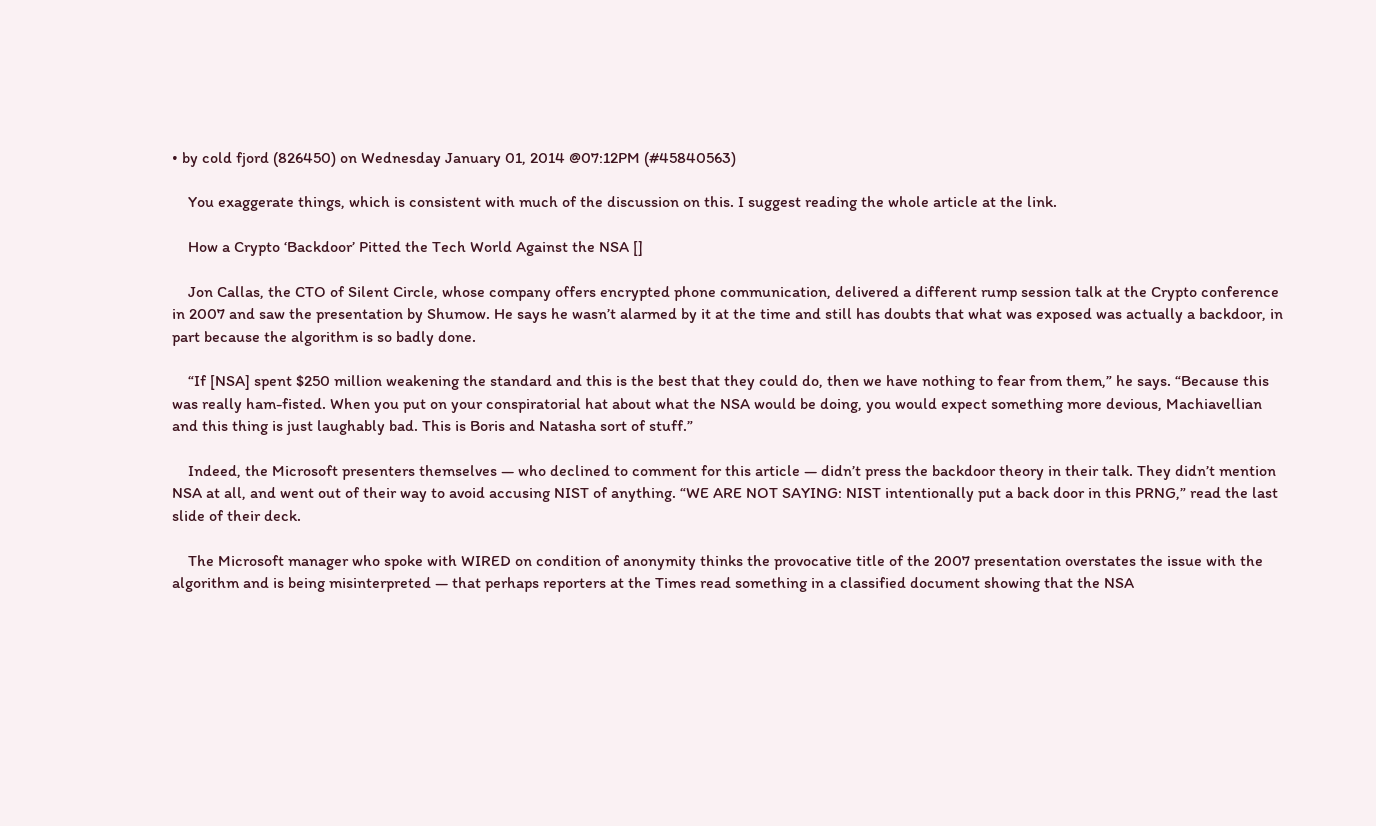• by cold fjord (826450) on Wednesday January 01, 2014 @07:12PM (#45840563)

    You exaggerate things, which is consistent with much of the discussion on this. I suggest reading the whole article at the link.

    How a Crypto ‘Backdoor’ Pitted the Tech World Against the NSA []

    Jon Callas, the CTO of Silent Circle, whose company offers encrypted phone communication, delivered a different rump session talk at the Crypto conference in 2007 and saw the presentation by Shumow. He says he wasn’t alarmed by it at the time and still has doubts that what was exposed was actually a backdoor, in part because the algorithm is so badly done.

    “If [NSA] spent $250 million weakening the standard and this is the best that they could do, then we have nothing to fear from them,” he says. “Because this was really ham-fisted. When you put on your conspiratorial hat about what the NSA would be doing, you would expect something more devious, Machiavellian and this thing is just laughably bad. This is Boris and Natasha sort of stuff.”

    Indeed, the Microsoft presenters themselves — who declined to comment for this article — didn’t press the backdoor theory in their talk. They didn’t mention NSA at all, and went out of their way to avoid accusing NIST of anything. “WE ARE NOT SAYING: NIST intentionally put a back door in this PRNG,” read the last slide of their deck.

    The Microsoft manager who spoke with WIRED on condition of anonymity thinks the provocative title of the 2007 presentation overstates the issue with the algorithm and is being misinterpreted — that perhaps reporters at the Times read something in a classified document showing that the NSA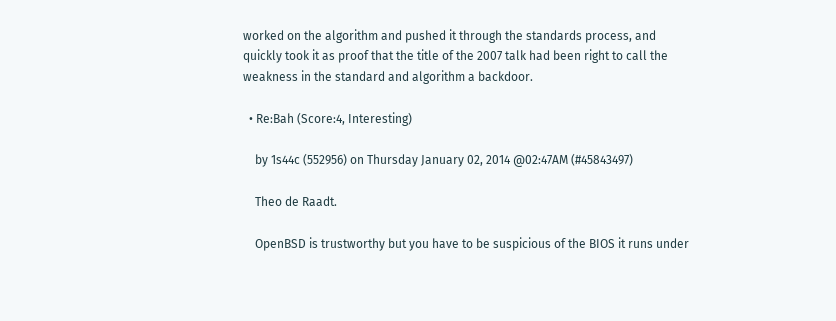worked on the algorithm and pushed it through the standards process, and quickly took it as proof that the title of the 2007 talk had been right to call the weakness in the standard and algorithm a backdoor.

  • Re:Bah (Score:4, Interesting)

    by 1s44c (552956) on Thursday January 02, 2014 @02:47AM (#45843497)

    Theo de Raadt.

    OpenBSD is trustworthy but you have to be suspicious of the BIOS it runs under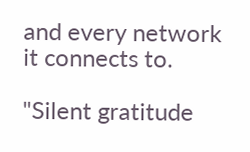and every network it connects to.

"Silent gratitude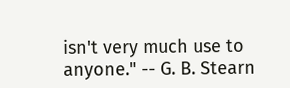isn't very much use to anyone." -- G. B. Stearn